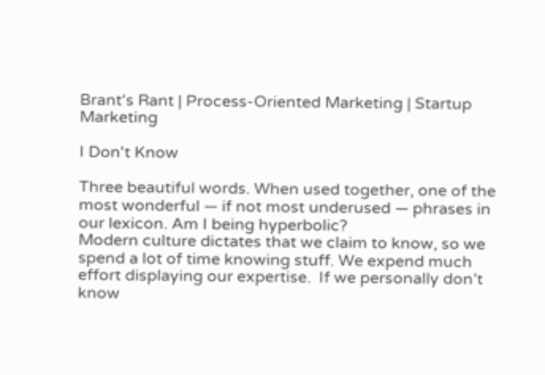Brant's Rant | Process-Oriented Marketing | Startup Marketing

I Don't Know

Three beautiful words. When used together, one of the most wonderful — if not most underused — phrases in our lexicon. Am I being hyperbolic?
Modern culture dictates that we claim to know, so we spend a lot of time knowing stuff. We expend much effort displaying our expertise.  If we personally don’t know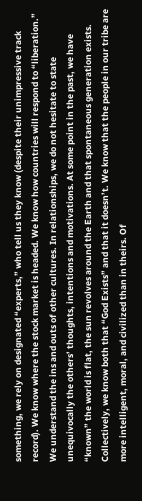something, we rely on designated “experts,” who tell us they know (despite their unimpressive track record). We know where the stock market is headed. We know how countries will respond to “liberation.” We understand the ins and outs of other cultures. In relationships, we do not hesitate to state unequivocally the others’ thoughts, intentions and motivations. At some point in the past, we have “known” the world is flat, the sun revolves around the Earth and that spontaneous generation exists. Collectively, we know both that “God Exists” and that it doesn’t. We know that the people in our tribe are more intelligent, moral, and civilized than in theirs. Of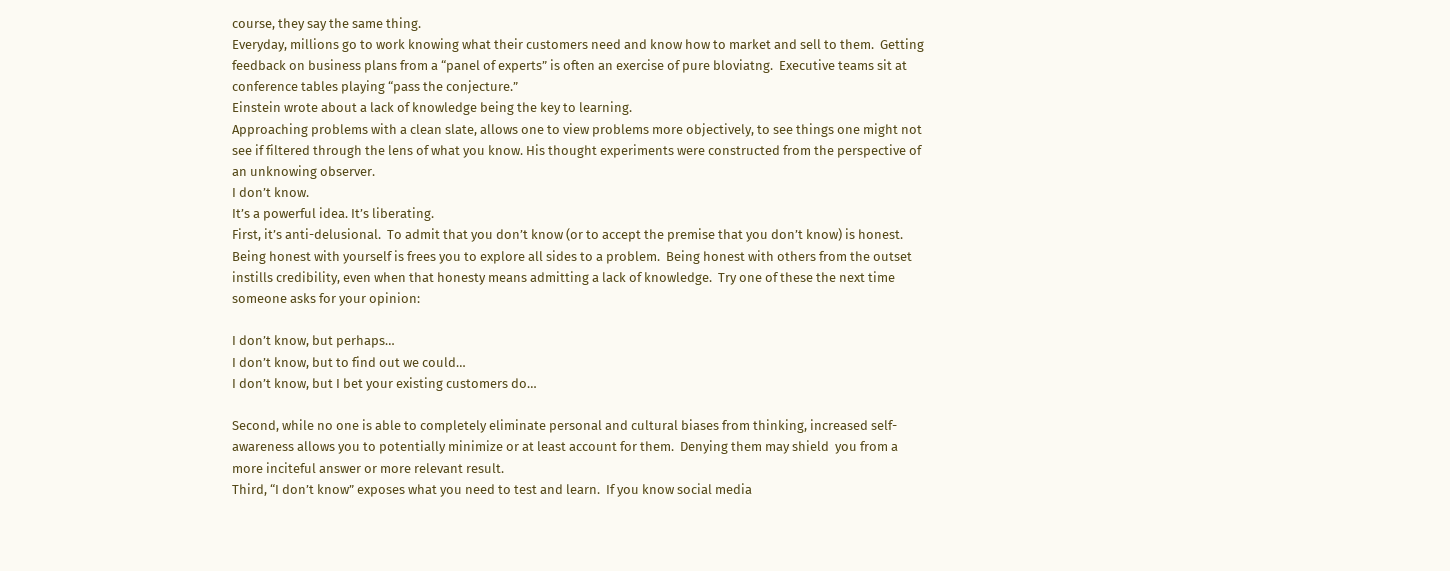course, they say the same thing.
Everyday, millions go to work knowing what their customers need and know how to market and sell to them.  Getting feedback on business plans from a “panel of experts” is often an exercise of pure bloviatng.  Executive teams sit at conference tables playing “pass the conjecture.”
Einstein wrote about a lack of knowledge being the key to learning.
Approaching problems with a clean slate, allows one to view problems more objectively, to see things one might not see if filtered through the lens of what you know. His thought experiments were constructed from the perspective of an unknowing observer.
I don’t know.
It’s a powerful idea. It’s liberating.
First, it’s anti-delusional.  To admit that you don’t know (or to accept the premise that you don’t know) is honest.  Being honest with yourself is frees you to explore all sides to a problem.  Being honest with others from the outset instills credibility, even when that honesty means admitting a lack of knowledge.  Try one of these the next time someone asks for your opinion:

I don’t know, but perhaps…
I don’t know, but to find out we could…
I don’t know, but I bet your existing customers do…

Second, while no one is able to completely eliminate personal and cultural biases from thinking, increased self-awareness allows you to potentially minimize or at least account for them.  Denying them may shield  you from a more inciteful answer or more relevant result.
Third, “I don’t know” exposes what you need to test and learn.  If you know social media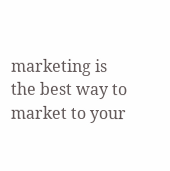marketing is the best way to market to your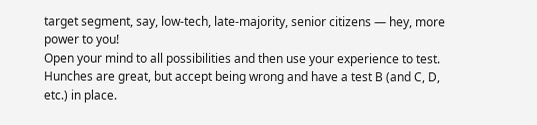target segment, say, low-tech, late-majority, senior citizens — hey, more power to you!
Open your mind to all possibilities and then use your experience to test.  Hunches are great, but accept being wrong and have a test B (and C, D, etc.) in place.